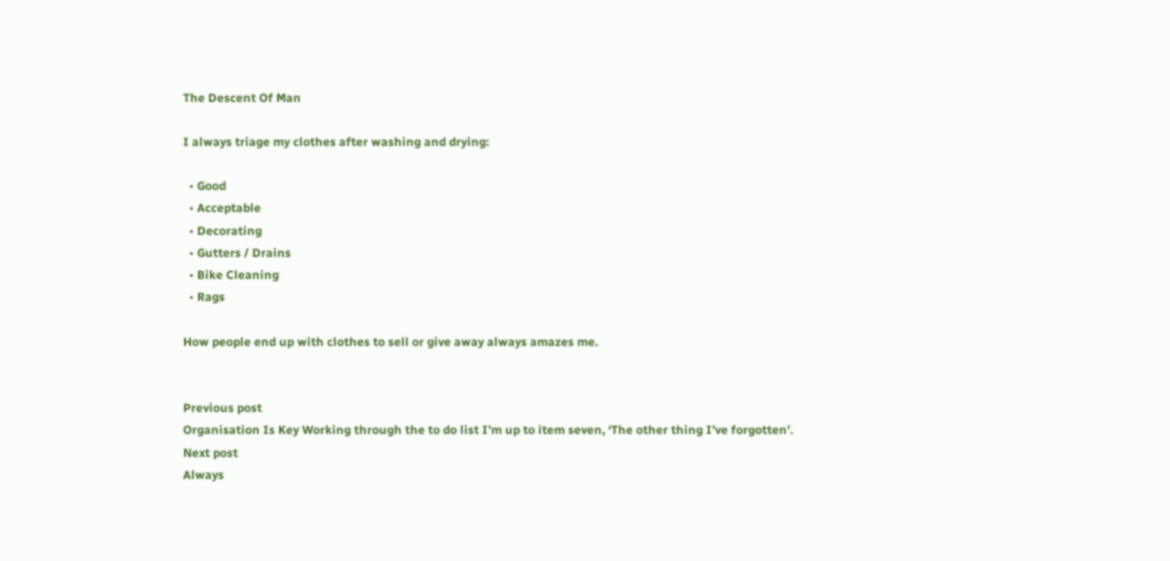The Descent Of Man

I always triage my clothes after washing and drying:

  • Good
  • Acceptable
  • Decorating
  • Gutters / Drains
  • Bike Cleaning
  • Rags

How people end up with clothes to sell or give away always amazes me.


Previous post
Organisation Is Key Working through the to do list I’m up to item seven, ‘The other thing I’ve forgotten’.
Next post
Always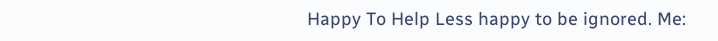Happy To Help Less happy to be ignored. Me: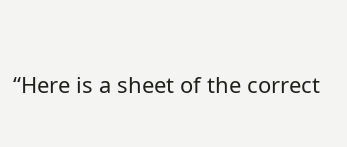“Here is a sheet of the correct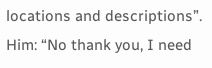locations and descriptions”. Him: “No thank you, I need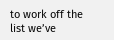to work off the list we’ve